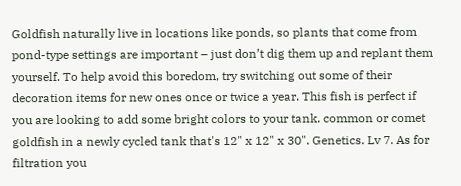Goldfish naturally live in locations like ponds, so plants that come from pond-type settings are important – just don’t dig them up and replant them yourself. To help avoid this boredom, try switching out some of their decoration items for new ones once or twice a year. This fish is perfect if you are looking to add some bright colors to your tank. common or comet goldfish in a newly cycled tank that's 12" x 12" x 30". Genetics. Lv 7. As for filtration you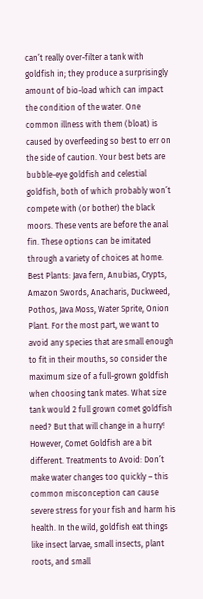can’t really over-filter a tank with goldfish in; they produce a surprisingly amount of bio-load which can impact the condition of the water. One common illness with them (bloat) is caused by overfeeding so best to err on the side of caution. Your best bets are bubble-eye goldfish and celestial goldfish, both of which probably won’t compete with (or bother) the black moors. These vents are before the anal fin. These options can be imitated through a variety of choices at home. Best Plants: Java fern, Anubias, Crypts, Amazon Swords, Anacharis, Duckweed, Pothos, Java Moss, Water Sprite, Onion Plant. For the most part, we want to avoid any species that are small enough to fit in their mouths, so consider the maximum size of a full-grown goldfish when choosing tank mates. What size tank would 2 full grown comet goldfish need? But that will change in a hurry! However, Comet Goldfish are a bit different. Treatments to Avoid: Don’t make water changes too quickly – this common misconception can cause severe stress for your fish and harm his health. In the wild, goldfish eat things like insect larvae, small insects, plant roots, and small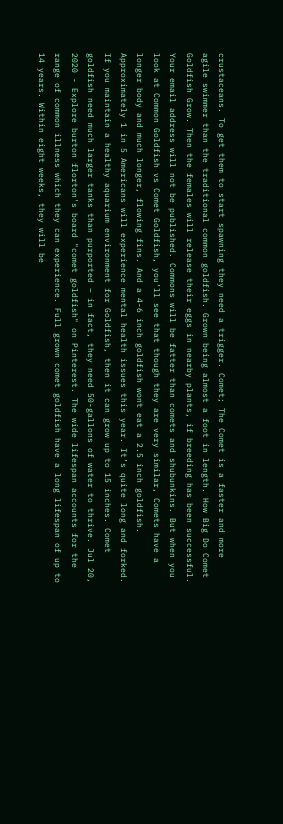crustaceans. To get them to start spawning they need a trigger. Comet; The Comet is a faster and more agile swimmer than the traditional common goldfish. Grown being almost a foot in length. How Big Do Comet Goldfish Grow. Then the females will release their eggs in nearby plants, if breeding has been successful. Your email address will not be published. Commons will be fatter than comets and shubunkins. But when you look at Common Goldfish vs Comet Goldfish, you’ll see that though they are very similar, Comets have a longer body and much longer, flowing fins. And a 4-6 inch goldfish wont eat a 2.5 inch goldfish. Approximately 1 in 5 Americans will experience mental health issues this year. It’s quite long and forked. If you maintain a healthy aquarium environment for Goldfish, then it can grow up to 15 inches. Comet goldfish need much larger tanks than purported – in fact, they need 50-gallons of water to thrive. Jul 20, 2020 - Explore burton florton's board "comet goldfish" on Pinterest. The wide lifespan accounts for the range of common illness which they can experience. Full grown comet goldfish have a long lifespan of up to 14 years. Within eight weeks, they will be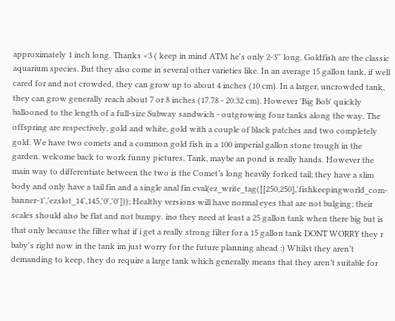approximately 1 inch long. Thanks <3 ( keep in mind ATM he's only 2-3'' long. Goldfish are the classic aquarium species. But they also come in several other varieties like. In an average 15 gallon tank, if well cared for and not crowded, they can grow up to about 4 inches (10 cm). In a larger, uncrowded tank, they can grow generally reach about 7 or 8 inches (17.78 - 20.32 cm). However 'Big Bob' quickly ballooned to the length of a full-size Subway sandwich - outgrowing four tanks along the way. The offspring are respectively, gold and white, gold with a couple of black patches and two completely gold. We have two comets and a common gold fish in a 100 imperial gallon stone trough in the garden. welcome back to work funny pictures, Tank, maybe an pond is really hands. However the main way to differentiate between the two is the Comet’s long heavily forked tail; they have a slim body and only have a tail fin and a single anal fin.eval(ez_write_tag([[250,250],'fishkeepingworld_com-banner-1','ezslot_14',145,'0','0'])); Healthy versions will have normal eyes that are not bulging; their scales should also be flat and not bumpy. ino they need at least a 25 gallon tank when there big but is that only because the filter what if i get a really strong filter for a 15 gallon tank DONT WORRY they r baby's right now in the tank im just worry for the future planning ahead :) Whilst they aren’t demanding to keep, they do require a large tank which generally means that they aren’t suitable for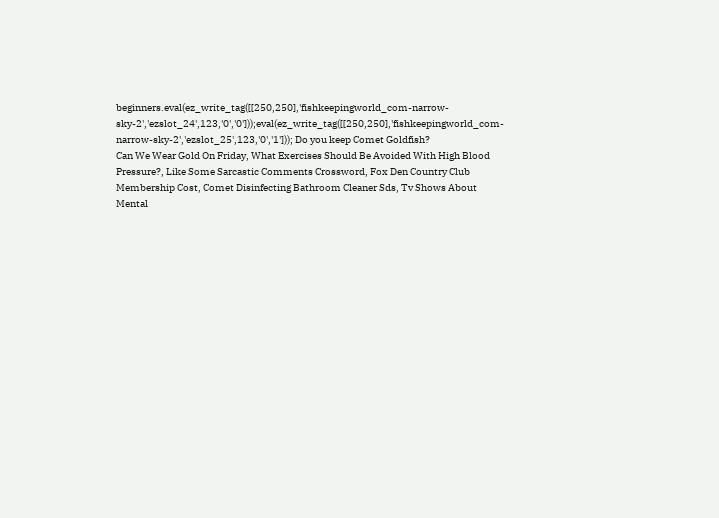beginners.eval(ez_write_tag([[250,250],'fishkeepingworld_com-narrow-sky-2','ezslot_24',123,'0','0']));eval(ez_write_tag([[250,250],'fishkeepingworld_com-narrow-sky-2','ezslot_25',123,'0','1'])); Do you keep Comet Goldfish?
Can We Wear Gold On Friday, What Exercises Should Be Avoided With High Blood Pressure?, Like Some Sarcastic Comments Crossword, Fox Den Country Club Membership Cost, Comet Disinfecting Bathroom Cleaner Sds, Tv Shows About Mental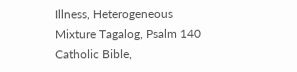Illness, Heterogeneous Mixture Tagalog, Psalm 140 Catholic Bible,